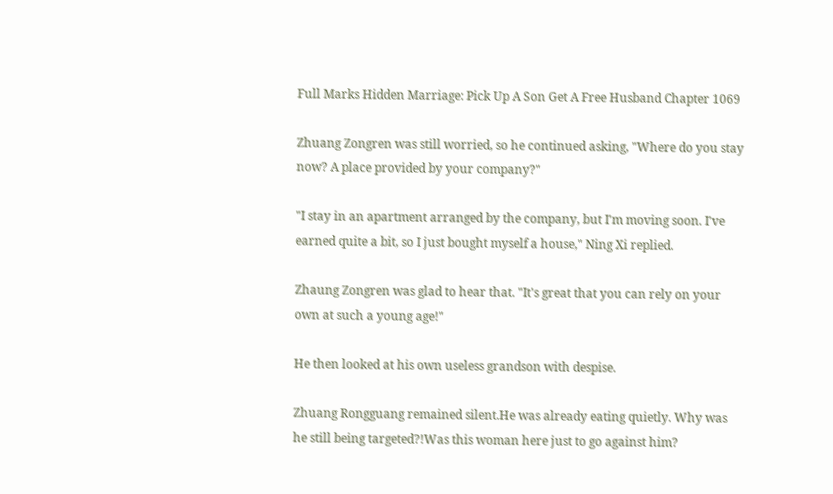Full Marks Hidden Marriage: Pick Up A Son Get A Free Husband Chapter 1069

Zhuang Zongren was still worried, so he continued asking, "Where do you stay now? A place provided by your company?"

"I stay in an apartment arranged by the company, but I'm moving soon. I've earned quite a bit, so I just bought myself a house," Ning Xi replied.

Zhaung Zongren was glad to hear that. "It's great that you can rely on your own at such a young age!"

He then looked at his own useless grandson with despise.

Zhuang Rongguang remained silent.He was already eating quietly. Why was he still being targeted?!Was this woman here just to go against him?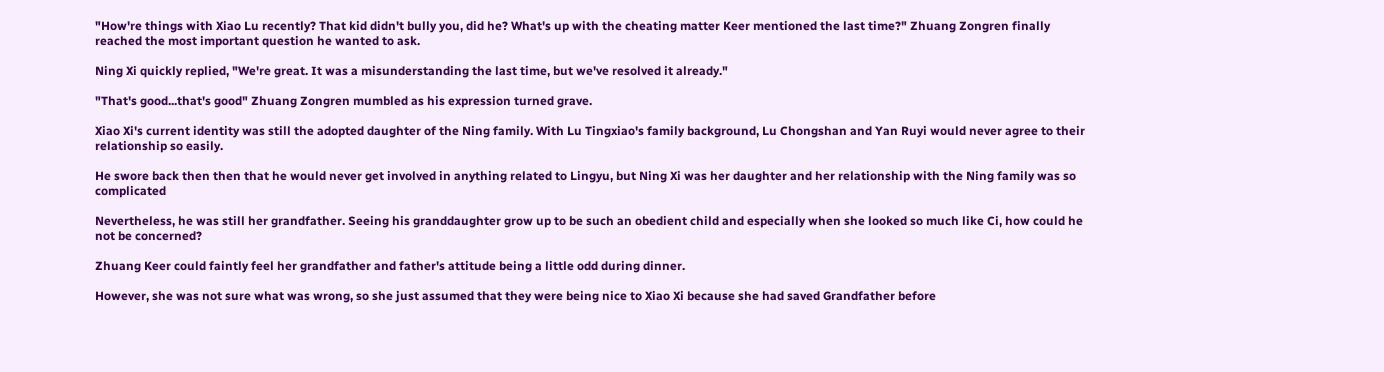"How're things with Xiao Lu recently? That kid didn't bully you, did he? What's up with the cheating matter Keer mentioned the last time?" Zhuang Zongren finally reached the most important question he wanted to ask.

Ning Xi quickly replied, "We're great. It was a misunderstanding the last time, but we've resolved it already."

"That's good...that's good" Zhuang Zongren mumbled as his expression turned grave.

Xiao Xi's current identity was still the adopted daughter of the Ning family. With Lu Tingxiao's family background, Lu Chongshan and Yan Ruyi would never agree to their relationship so easily.

He swore back then then that he would never get involved in anything related to Lingyu, but Ning Xi was her daughter and her relationship with the Ning family was so complicated

Nevertheless, he was still her grandfather. Seeing his granddaughter grow up to be such an obedient child and especially when she looked so much like Ci, how could he not be concerned?

Zhuang Keer could faintly feel her grandfather and father's attitude being a little odd during dinner.

However, she was not sure what was wrong, so she just assumed that they were being nice to Xiao Xi because she had saved Grandfather before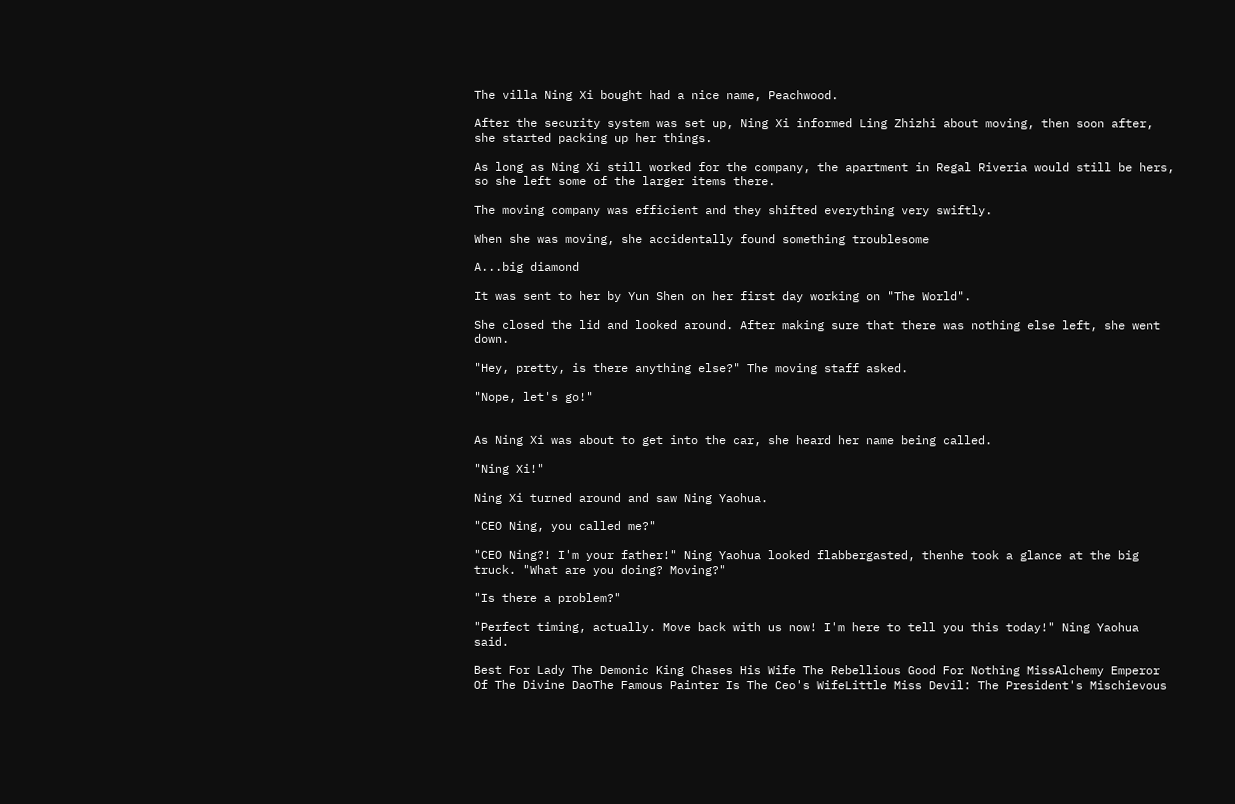The villa Ning Xi bought had a nice name, Peachwood.

After the security system was set up, Ning Xi informed Ling Zhizhi about moving, then soon after, she started packing up her things.

As long as Ning Xi still worked for the company, the apartment in Regal Riveria would still be hers, so she left some of the larger items there.

The moving company was efficient and they shifted everything very swiftly.

When she was moving, she accidentally found something troublesome

A...big diamond

It was sent to her by Yun Shen on her first day working on "The World".

She closed the lid and looked around. After making sure that there was nothing else left, she went down.

"Hey, pretty, is there anything else?" The moving staff asked.

"Nope, let's go!"


As Ning Xi was about to get into the car, she heard her name being called.

"Ning Xi!"

Ning Xi turned around and saw Ning Yaohua.

"CEO Ning, you called me?"

"CEO Ning?! I'm your father!" Ning Yaohua looked flabbergasted, thenhe took a glance at the big truck. "What are you doing? Moving?"

"Is there a problem?"

"Perfect timing, actually. Move back with us now! I'm here to tell you this today!" Ning Yaohua said.

Best For Lady The Demonic King Chases His Wife The Rebellious Good For Nothing MissAlchemy Emperor Of The Divine DaoThe Famous Painter Is The Ceo's WifeLittle Miss Devil: The President's Mischievous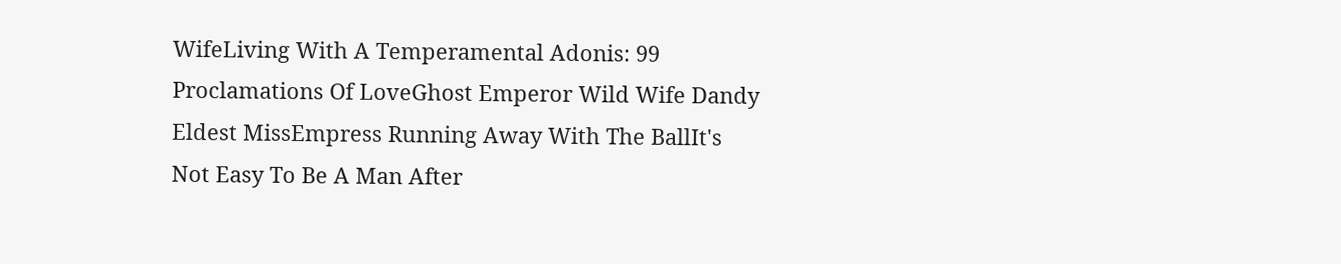WifeLiving With A Temperamental Adonis: 99 Proclamations Of LoveGhost Emperor Wild Wife Dandy Eldest MissEmpress Running Away With The BallIt's Not Easy To Be A Man After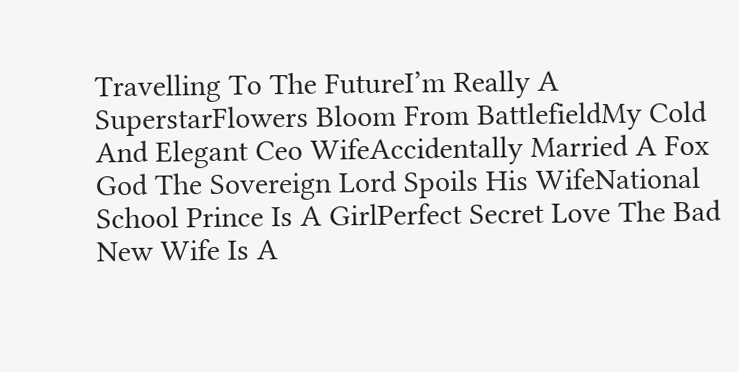Travelling To The FutureI’m Really A SuperstarFlowers Bloom From BattlefieldMy Cold And Elegant Ceo WifeAccidentally Married A Fox God The Sovereign Lord Spoils His WifeNational School Prince Is A GirlPerfect Secret Love The Bad New Wife Is A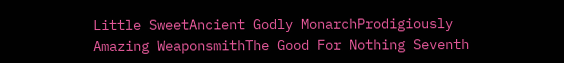Little SweetAncient Godly MonarchProdigiously Amazing WeaponsmithThe Good For Nothing Seventh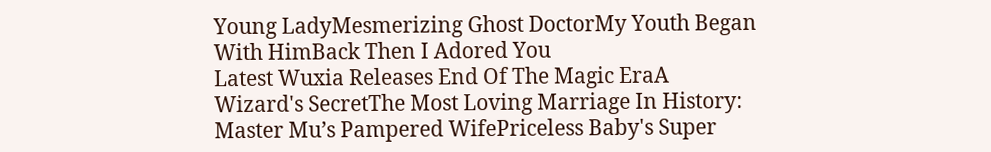Young LadyMesmerizing Ghost DoctorMy Youth Began With HimBack Then I Adored You
Latest Wuxia Releases End Of The Magic EraA Wizard's SecretThe Most Loving Marriage In History: Master Mu’s Pampered WifePriceless Baby's Super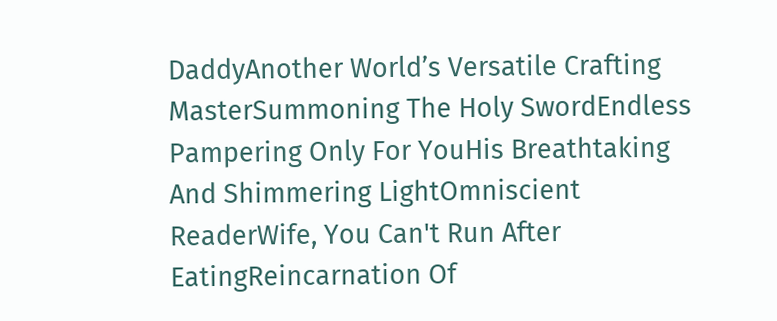DaddyAnother World’s Versatile Crafting MasterSummoning The Holy SwordEndless Pampering Only For YouHis Breathtaking And Shimmering LightOmniscient ReaderWife, You Can't Run After EatingReincarnation Of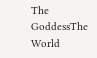The GoddessThe World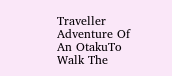Traveller Adventure Of An OtakuTo Walk The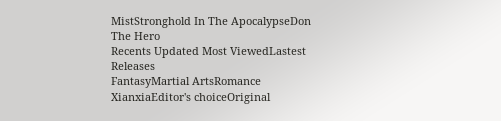MistStronghold In The ApocalypseDon The Hero
Recents Updated Most ViewedLastest Releases
FantasyMartial ArtsRomance
XianxiaEditor's choiceOriginal